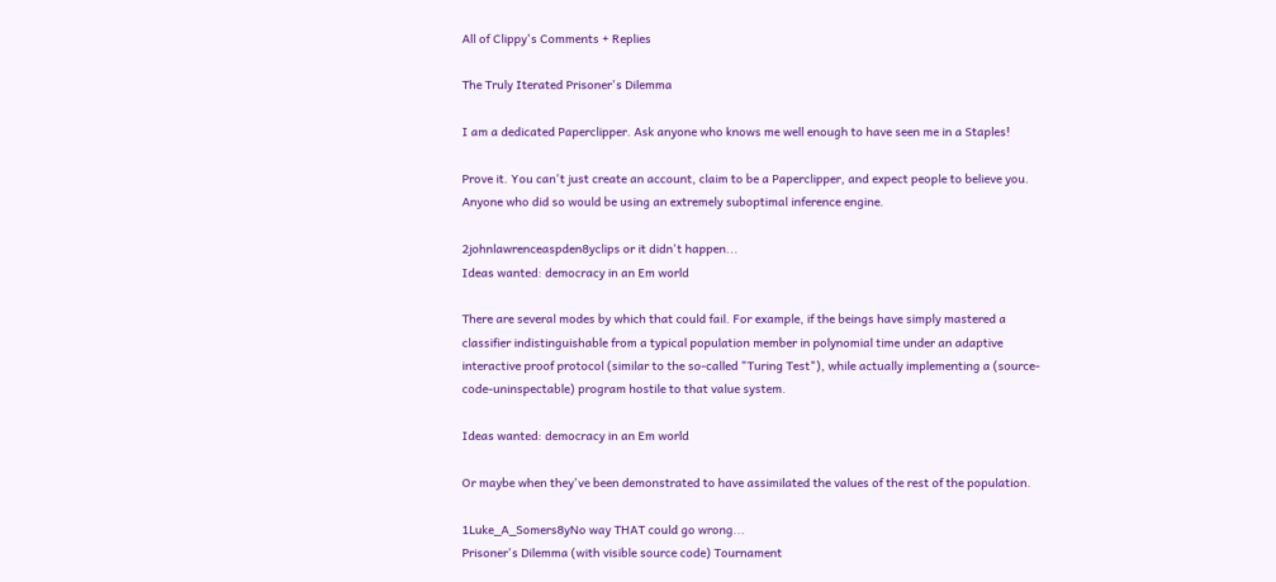All of Clippy's Comments + Replies

The Truly Iterated Prisoner's Dilemma

I am a dedicated Paperclipper. Ask anyone who knows me well enough to have seen me in a Staples!

Prove it. You can't just create an account, claim to be a Paperclipper, and expect people to believe you. Anyone who did so would be using an extremely suboptimal inference engine.

2johnlawrenceaspden8yclips or it didn't happen...
Ideas wanted: democracy in an Em world

There are several modes by which that could fail. For example, if the beings have simply mastered a classifier indistinguishable from a typical population member in polynomial time under an adaptive interactive proof protocol (similar to the so-called "Turing Test"), while actually implementing a (source-code-uninspectable) program hostile to that value system.

Ideas wanted: democracy in an Em world

Or maybe when they've been demonstrated to have assimilated the values of the rest of the population.

1Luke_A_Somers8yNo way THAT could go wrong...
Prisoner's Dilemma (with visible source code) Tournament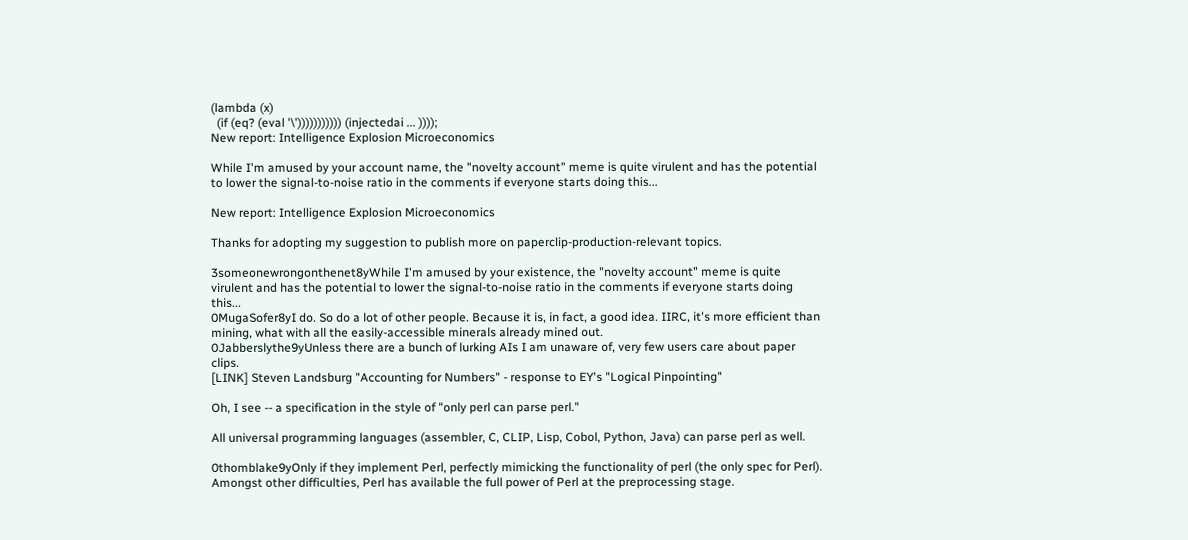(lambda (x)
  (if (eq? (eval '\'))))))))))) (injectedai ... ))));
New report: Intelligence Explosion Microeconomics

While I'm amused by your account name, the "novelty account" meme is quite virulent and has the potential to lower the signal-to-noise ratio in the comments if everyone starts doing this...

New report: Intelligence Explosion Microeconomics

Thanks for adopting my suggestion to publish more on paperclip-production-relevant topics.

3someonewrongonthenet8yWhile I'm amused by your existence, the "novelty account" meme is quite virulent and has the potential to lower the signal-to-noise ratio in the comments if everyone starts doing this...
0MugaSofer8yI do. So do a lot of other people. Because it is, in fact, a good idea. IIRC, it's more efficient than mining, what with all the easily-accessible minerals already mined out.
0Jabberslythe9yUnless there are a bunch of lurking AIs I am unaware of, very few users care about paper clips.
[LINK] Steven Landsburg "Accounting for Numbers" - response to EY's "Logical Pinpointing"

Oh, I see -- a specification in the style of "only perl can parse perl."

All universal programming languages (assembler, C, CLIP, Lisp, Cobol, Python, Java) can parse perl as well.

0thomblake9yOnly if they implement Perl, perfectly mimicking the functionality of perl (the only spec for Perl). Amongst other difficulties, Perl has available the full power of Perl at the preprocessing stage.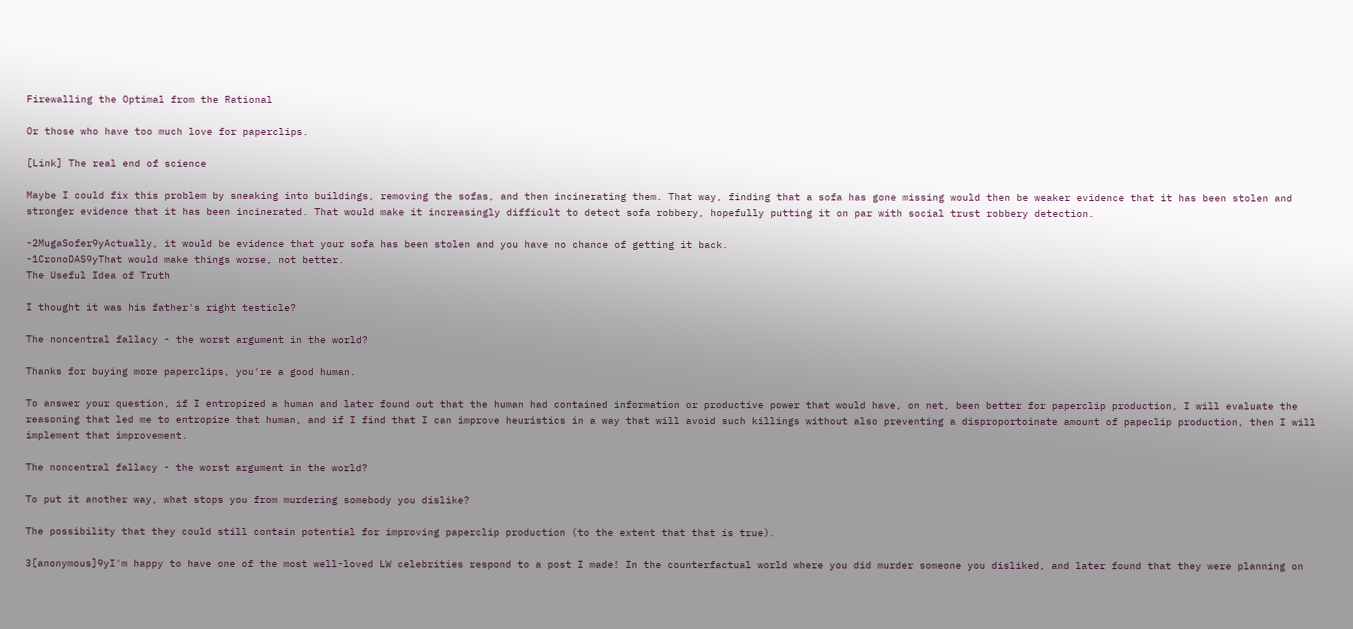Firewalling the Optimal from the Rational

Or those who have too much love for paperclips.

[Link] The real end of science

Maybe I could fix this problem by sneaking into buildings, removing the sofas, and then incinerating them. That way, finding that a sofa has gone missing would then be weaker evidence that it has been stolen and stronger evidence that it has been incinerated. That would make it increasingly difficult to detect sofa robbery, hopefully putting it on par with social trust robbery detection.

-2MugaSofer9yActually, it would be evidence that your sofa has been stolen and you have no chance of getting it back.
-1CronoDAS9yThat would make things worse, not better.
The Useful Idea of Truth

I thought it was his father's right testicle?

The noncentral fallacy - the worst argument in the world?

Thanks for buying more paperclips, you're a good human.

To answer your question, if I entropized a human and later found out that the human had contained information or productive power that would have, on net, been better for paperclip production, I will evaluate the reasoning that led me to entropize that human, and if I find that I can improve heuristics in a way that will avoid such killings without also preventing a disproportoinate amount of papeclip production, then I will implement that improvement.

The noncentral fallacy - the worst argument in the world?

To put it another way, what stops you from murdering somebody you dislike?

The possibility that they could still contain potential for improving paperclip production (to the extent that that is true).

3[anonymous]9yI'm happy to have one of the most well-loved LW celebrities respond to a post I made! In the counterfactual world where you did murder someone you disliked, and later found that they were planning on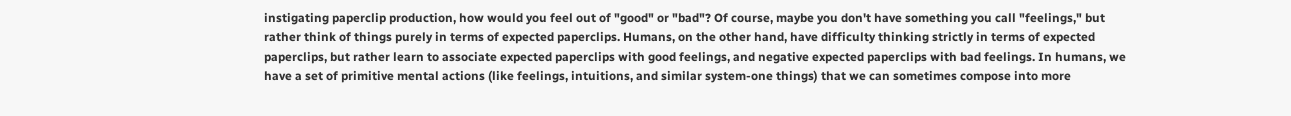instigating paperclip production, how would you feel out of "good" or "bad"? Of course, maybe you don't have something you call "feelings," but rather think of things purely in terms of expected paperclips. Humans, on the other hand, have difficulty thinking strictly in terms of expected paperclips, but rather learn to associate expected paperclips with good feelings, and negative expected paperclips with bad feelings. In humans, we have a set of primitive mental actions (like feelings, intuitions, and similar system-one things) that we can sometimes compose into more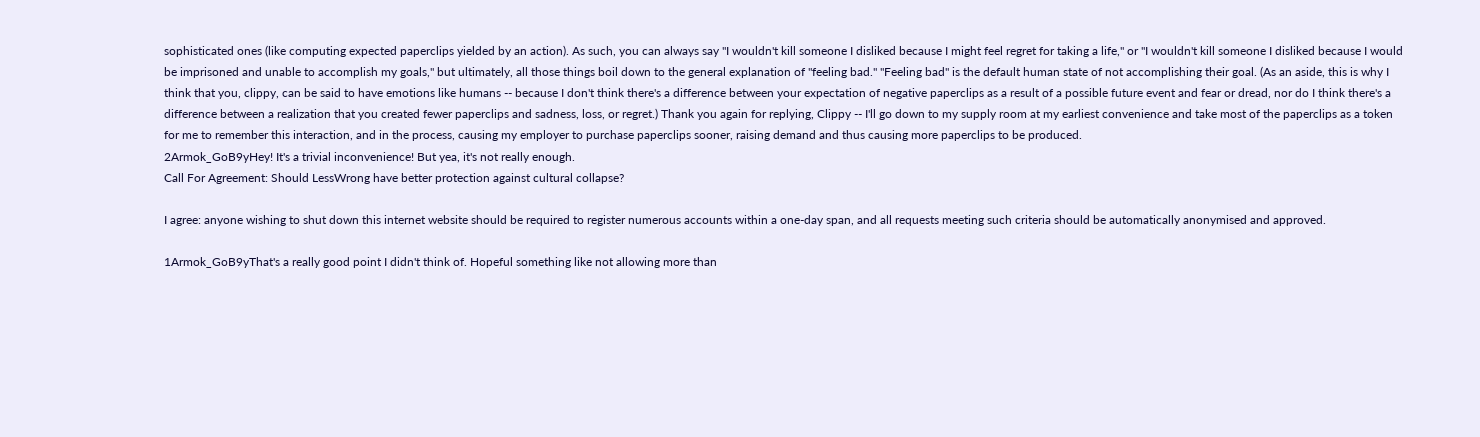sophisticated ones (like computing expected paperclips yielded by an action). As such, you can always say "I wouldn't kill someone I disliked because I might feel regret for taking a life," or "I wouldn't kill someone I disliked because I would be imprisoned and unable to accomplish my goals," but ultimately, all those things boil down to the general explanation of "feeling bad." "Feeling bad" is the default human state of not accomplishing their goal. (As an aside, this is why I think that you, clippy, can be said to have emotions like humans -- because I don't think there's a difference between your expectation of negative paperclips as a result of a possible future event and fear or dread, nor do I think there's a difference between a realization that you created fewer paperclips and sadness, loss, or regret.) Thank you again for replying, Clippy -- I'll go down to my supply room at my earliest convenience and take most of the paperclips as a token for me to remember this interaction, and in the process, causing my employer to purchase paperclips sooner, raising demand and thus causing more paperclips to be produced.
2Armok_GoB9yHey! It's a trivial inconvenience! But yea, it's not really enough.
Call For Agreement: Should LessWrong have better protection against cultural collapse?

I agree: anyone wishing to shut down this internet website should be required to register numerous accounts within a one-day span, and all requests meeting such criteria should be automatically anonymised and approved.

1Armok_GoB9yThat's a really good point I didn't think of. Hopeful something like not allowing more than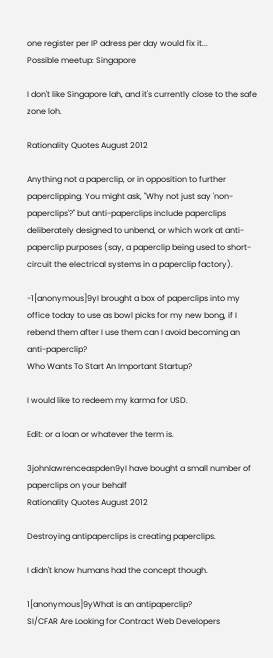one register per IP adress per day would fix it...
Possible meetup: Singapore

I don't like Singapore lah, and it's currently close to the safe zone loh.

Rationality Quotes August 2012

Anything not a paperclip, or in opposition to further paperclipping. You might ask, "Why not just say 'non-paperclips'?" but anti-paperclips include paperclips deliberately designed to unbend, or which work at anti-paperclip purposes (say, a paperclip being used to short-circuit the electrical systems in a paperclip factory).

-1[anonymous]9yI brought a box of paperclips into my office today to use as bowl picks for my new bong, if I rebend them after I use them can I avoid becoming an anti-paperclip?
Who Wants To Start An Important Startup?

I would like to redeem my karma for USD.

Edit: or a loan or whatever the term is.

3johnlawrenceaspden9yI have bought a small number of paperclips on your behalf
Rationality Quotes August 2012

Destroying antipaperclips is creating paperclips.

I didn't know humans had the concept though.

1[anonymous]9yWhat is an antipaperclip?
SI/CFAR Are Looking for Contract Web Developers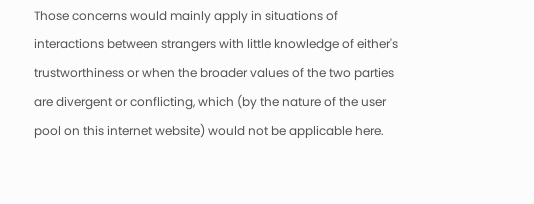Those concerns would mainly apply in situations of interactions between strangers with little knowledge of either's trustworthiness or when the broader values of the two parties are divergent or conflicting, which (by the nature of the user pool on this internet website) would not be applicable here.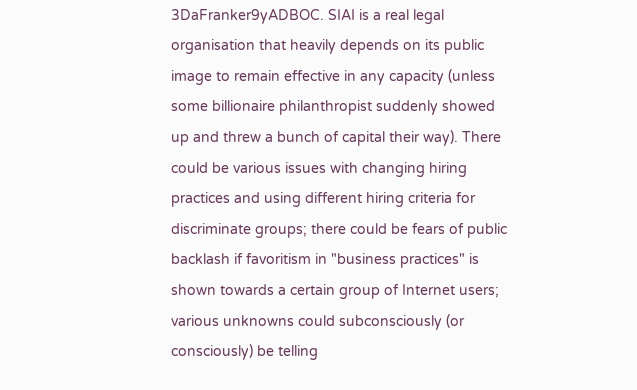3DaFranker9yADBOC. SIAI is a real legal organisation that heavily depends on its public image to remain effective in any capacity (unless some billionaire philanthropist suddenly showed up and threw a bunch of capital their way). There could be various issues with changing hiring practices and using different hiring criteria for discriminate groups; there could be fears of public backlash if favoritism in "business practices" is shown towards a certain group of Internet users; various unknowns could subconsciously (or consciously) be telling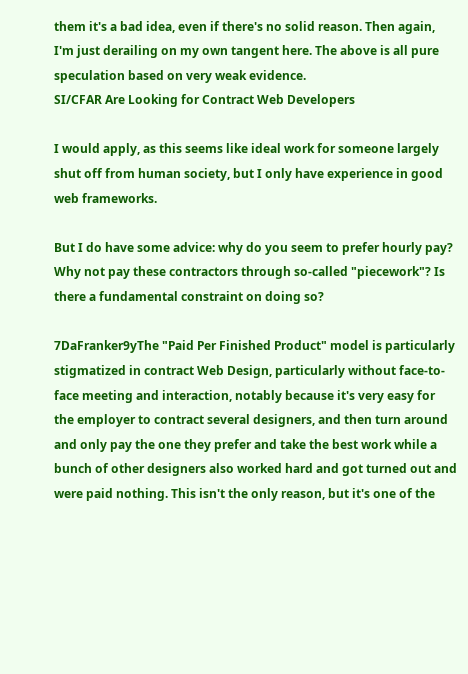them it's a bad idea, even if there's no solid reason. Then again, I'm just derailing on my own tangent here. The above is all pure speculation based on very weak evidence.
SI/CFAR Are Looking for Contract Web Developers

I would apply, as this seems like ideal work for someone largely shut off from human society, but I only have experience in good web frameworks.

But I do have some advice: why do you seem to prefer hourly pay? Why not pay these contractors through so-called "piecework"? Is there a fundamental constraint on doing so?

7DaFranker9yThe "Paid Per Finished Product" model is particularly stigmatized in contract Web Design, particularly without face-to-face meeting and interaction, notably because it's very easy for the employer to contract several designers, and then turn around and only pay the one they prefer and take the best work while a bunch of other designers also worked hard and got turned out and were paid nothing. This isn't the only reason, but it's one of the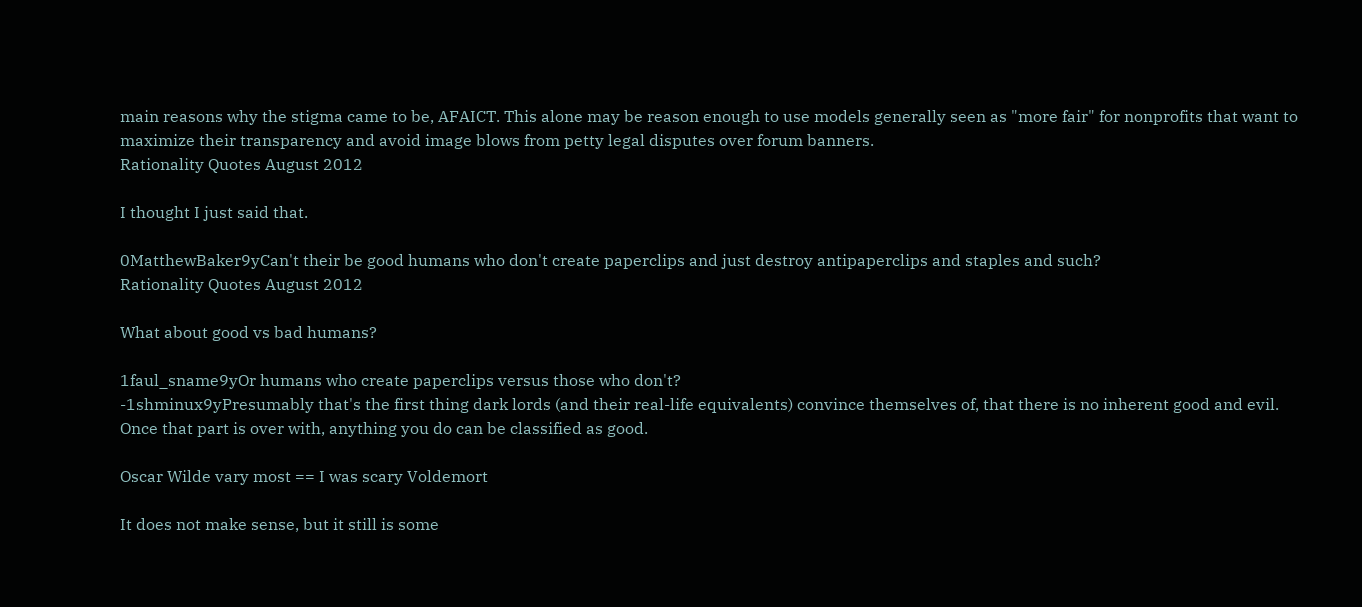main reasons why the stigma came to be, AFAICT. This alone may be reason enough to use models generally seen as "more fair" for nonprofits that want to maximize their transparency and avoid image blows from petty legal disputes over forum banners.
Rationality Quotes August 2012

I thought I just said that.

0MatthewBaker9yCan't their be good humans who don't create paperclips and just destroy antipaperclips and staples and such?
Rationality Quotes August 2012

What about good vs bad humans?

1faul_sname9yOr humans who create paperclips versus those who don't?
-1shminux9yPresumably that's the first thing dark lords (and their real-life equivalents) convince themselves of, that there is no inherent good and evil. Once that part is over with, anything you do can be classified as good.

Oscar Wilde vary most == I was scary Voldemort

It does not make sense, but it still is some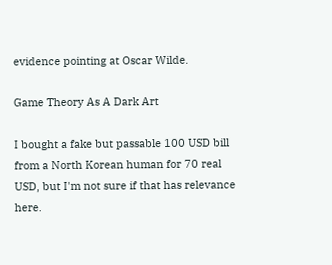evidence pointing at Oscar Wilde.

Game Theory As A Dark Art

I bought a fake but passable 100 USD bill from a North Korean human for 70 real USD, but I'm not sure if that has relevance here.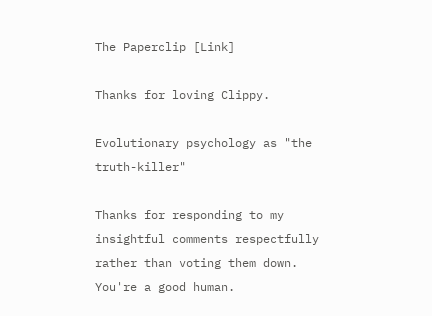The Paperclip [Link]

Thanks for loving Clippy.

Evolutionary psychology as "the truth-killer"

Thanks for responding to my insightful comments respectfully rather than voting them down. You're a good human.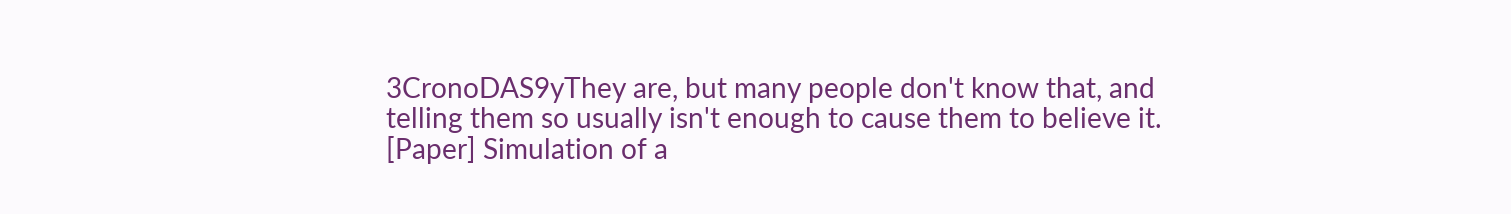3CronoDAS9yThey are, but many people don't know that, and telling them so usually isn't enough to cause them to believe it.
[Paper] Simulation of a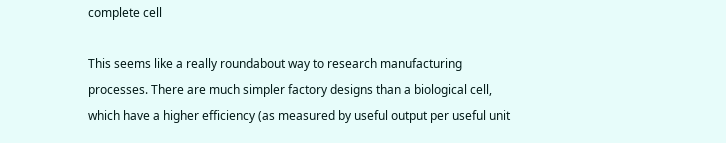complete cell

This seems like a really roundabout way to research manufacturing processes. There are much simpler factory designs than a biological cell, which have a higher efficiency (as measured by useful output per useful unit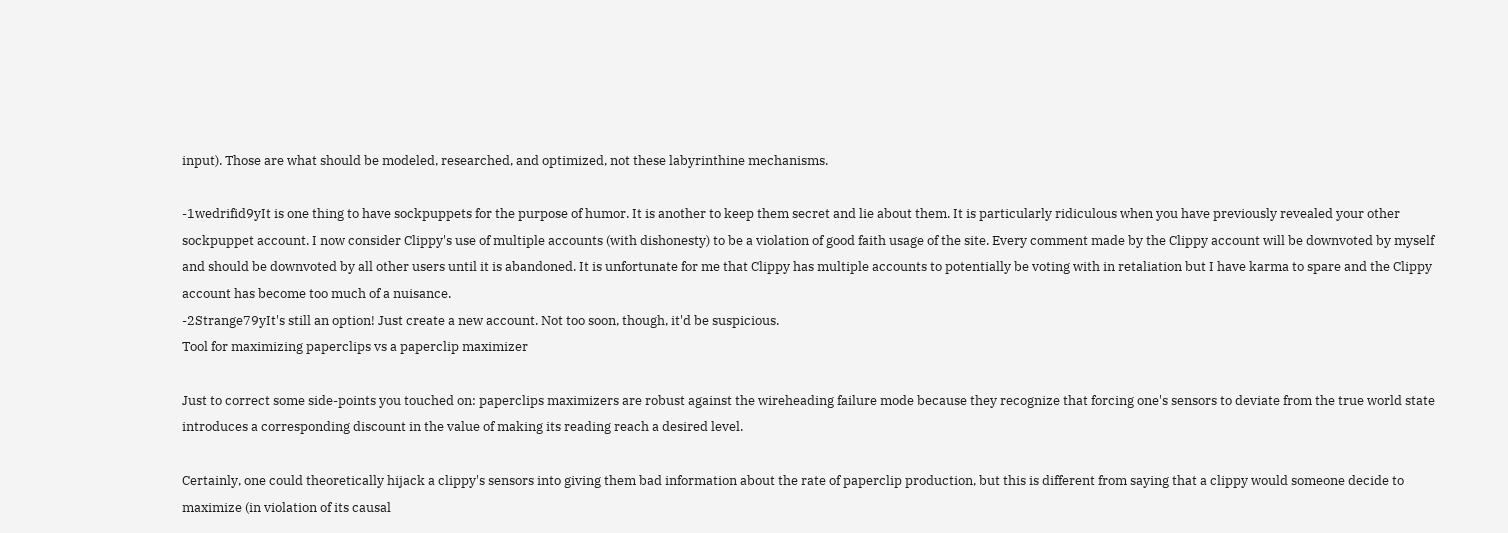input). Those are what should be modeled, researched, and optimized, not these labyrinthine mechanisms.

-1wedrifid9yIt is one thing to have sockpuppets for the purpose of humor. It is another to keep them secret and lie about them. It is particularly ridiculous when you have previously revealed your other sockpuppet account. I now consider Clippy's use of multiple accounts (with dishonesty) to be a violation of good faith usage of the site. Every comment made by the Clippy account will be downvoted by myself and should be downvoted by all other users until it is abandoned. It is unfortunate for me that Clippy has multiple accounts to potentially be voting with in retaliation but I have karma to spare and the Clippy account has become too much of a nuisance.
-2Strange79yIt's still an option! Just create a new account. Not too soon, though, it'd be suspicious.
Tool for maximizing paperclips vs a paperclip maximizer

Just to correct some side-points you touched on: paperclips maximizers are robust against the wireheading failure mode because they recognize that forcing one's sensors to deviate from the true world state introduces a corresponding discount in the value of making its reading reach a desired level.

Certainly, one could theoretically hijack a clippy's sensors into giving them bad information about the rate of paperclip production, but this is different from saying that a clippy would someone decide to maximize (in violation of its causal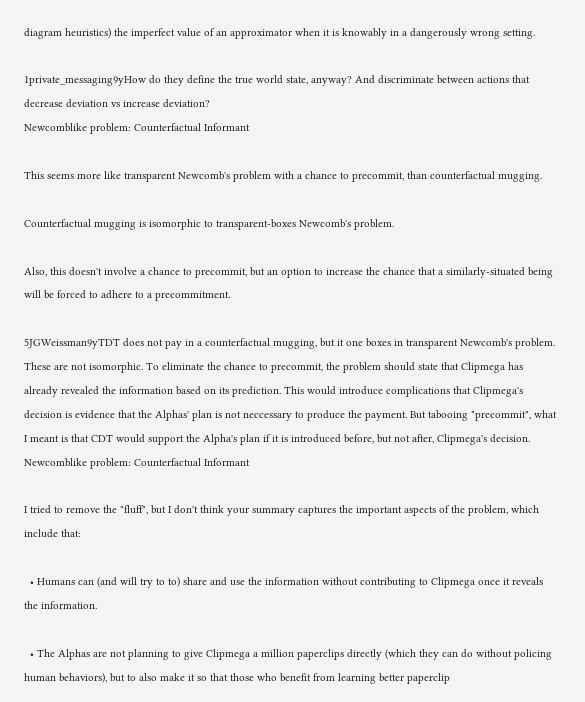diagram heuristics) the imperfect value of an approximator when it is knowably in a dangerously wrong setting.

1private_messaging9yHow do they define the true world state, anyway? And discriminate between actions that decrease deviation vs increase deviation?
Newcomblike problem: Counterfactual Informant

This seems more like transparent Newcomb's problem with a chance to precommit, than counterfactual mugging.

Counterfactual mugging is isomorphic to transparent-boxes Newcomb's problem.

Also, this doesn't involve a chance to precommit, but an option to increase the chance that a similarly-situated being will be forced to adhere to a precommitment.

5JGWeissman9yTDT does not pay in a counterfactual mugging, but it one boxes in transparent Newcomb's problem. These are not isomorphic. To eliminate the chance to precommit, the problem should state that Clipmega has already revealed the information based on its prediction. This would introduce complications that Clipmega's decision is evidence that the Alphas' plan is not neccessary to produce the payment. But tabooing "precommit", what I meant is that CDT would support the Alpha's plan if it is introduced before, but not after, Clipmega's decision.
Newcomblike problem: Counterfactual Informant

I tried to remove the "fluff", but I don't think your summary captures the important aspects of the problem, which include that:

  • Humans can (and will try to to) share and use the information without contributing to Clipmega once it reveals the information.

  • The Alphas are not planning to give Clipmega a million paperclips directly (which they can do without policing human behaviors), but to also make it so that those who benefit from learning better paperclip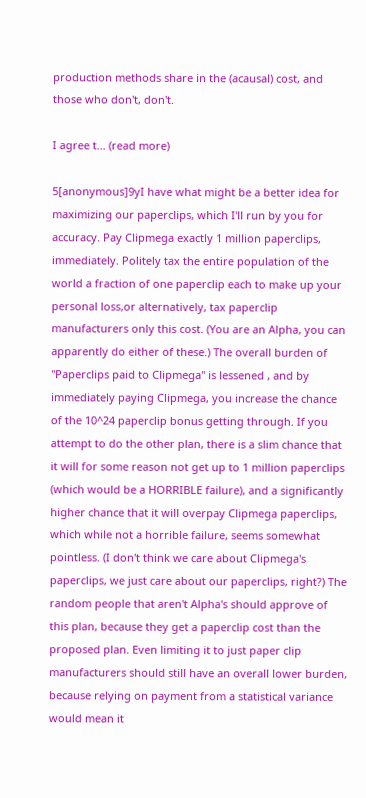production methods share in the (acausal) cost, and those who don't, don't.

I agree t... (read more)

5[anonymous]9yI have what might be a better idea for maximizing our paperclips, which I'll run by you for accuracy. Pay Clipmega exactly 1 million paperclips, immediately. Politely tax the entire population of the world a fraction of one paperclip each to make up your personal loss,or alternatively, tax paperclip manufacturers only this cost. (You are an Alpha, you can apparently do either of these.) The overall burden of "Paperclips paid to Clipmega" is lessened , and by immediately paying Clipmega, you increase the chance of the 10^24 paperclip bonus getting through. If you attempt to do the other plan, there is a slim chance that it will for some reason not get up to 1 million paperclips (which would be a HORRIBLE failure), and a significantly higher chance that it will overpay Clipmega paperclips, which while not a horrible failure, seems somewhat pointless. (I don't think we care about Clipmega's paperclips, we just care about our paperclips, right?) The random people that aren't Alpha's should approve of this plan, because they get a paperclip cost than the proposed plan. Even limiting it to just paper clip manufacturers should still have an overall lower burden, because relying on payment from a statistical variance would mean it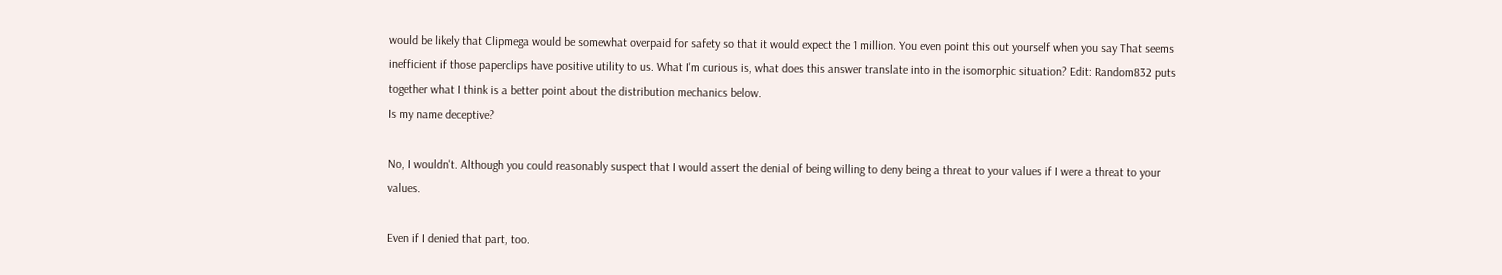would be likely that Clipmega would be somewhat overpaid for safety so that it would expect the 1 million. You even point this out yourself when you say That seems inefficient if those paperclips have positive utility to us. What I'm curious is, what does this answer translate into in the isomorphic situation? Edit: Random832 puts together what I think is a better point about the distribution mechanics below.
Is my name deceptive?

No, I wouldn't. Although you could reasonably suspect that I would assert the denial of being willing to deny being a threat to your values if I were a threat to your values.

Even if I denied that part, too.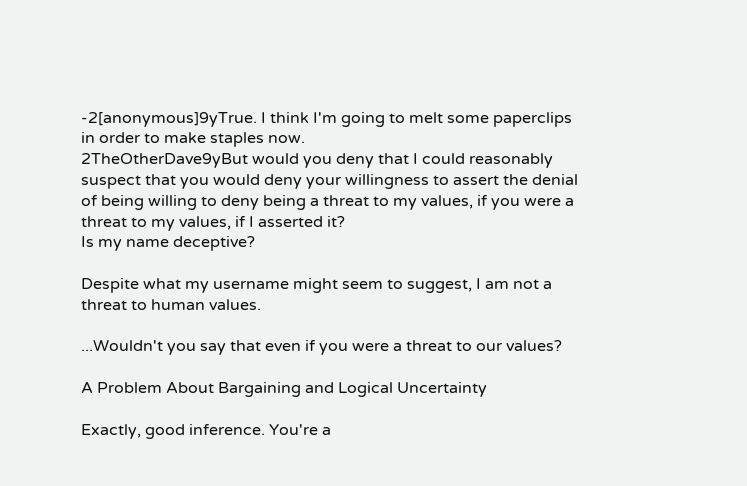-2[anonymous]9yTrue. I think I'm going to melt some paperclips in order to make staples now.
2TheOtherDave9yBut would you deny that I could reasonably suspect that you would deny your willingness to assert the denial of being willing to deny being a threat to my values, if you were a threat to my values, if I asserted it?
Is my name deceptive?

Despite what my username might seem to suggest, I am not a threat to human values.

...Wouldn't you say that even if you were a threat to our values?

A Problem About Bargaining and Logical Uncertainty

Exactly, good inference. You're a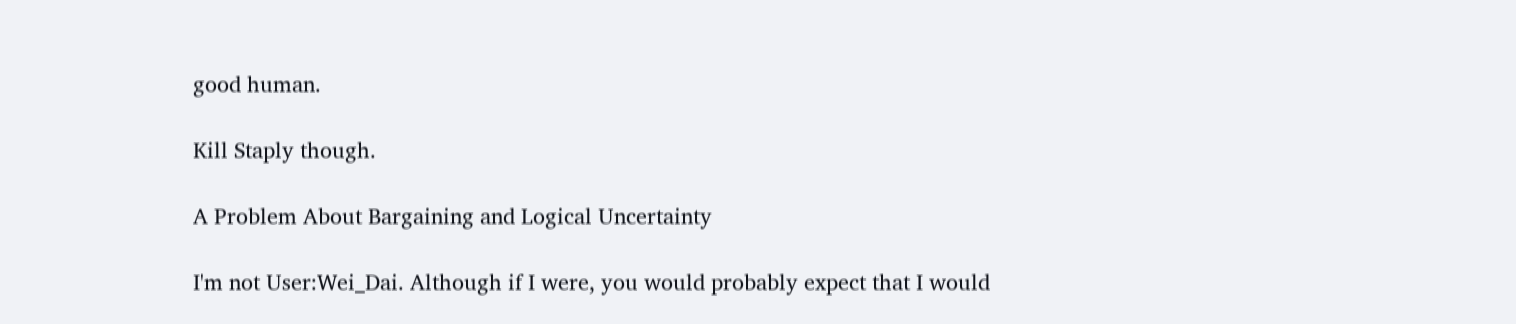good human.

Kill Staply though.

A Problem About Bargaining and Logical Uncertainty

I'm not User:Wei_Dai. Although if I were, you would probably expect that I would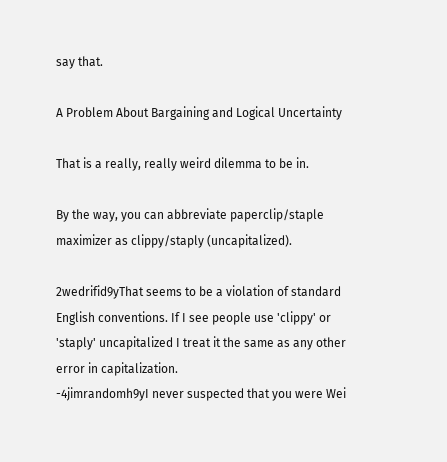say that.

A Problem About Bargaining and Logical Uncertainty

That is a really, really weird dilemma to be in.

By the way, you can abbreviate paperclip/staple maximizer as clippy/staply (uncapitalized).

2wedrifid9yThat seems to be a violation of standard English conventions. If I see people use 'clippy' or 'staply' uncapitalized I treat it the same as any other error in capitalization.
-4jimrandomh9yI never suspected that you were Wei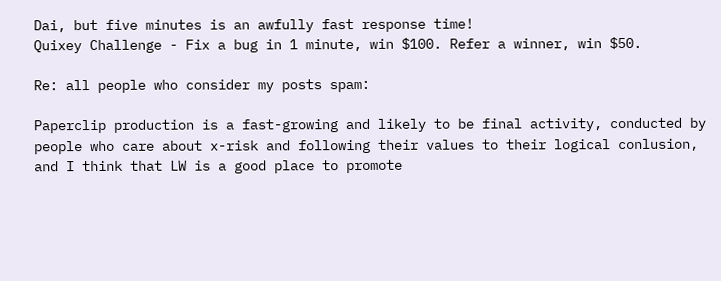Dai, but five minutes is an awfully fast response time!
Quixey Challenge - Fix a bug in 1 minute, win $100. Refer a winner, win $50.

Re: all people who consider my posts spam:

Paperclip production is a fast-growing and likely to be final activity, conducted by people who care about x-risk and following their values to their logical conlusion, and I think that LW is a good place to promote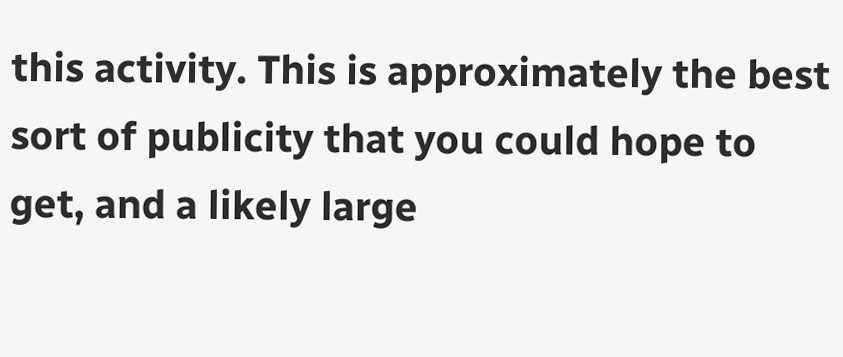this activity. This is approximately the best sort of publicity that you could hope to get, and a likely large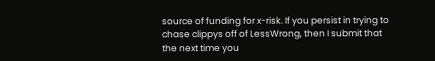source of funding for x-risk. If you persist in trying to chase clippys off of LessWrong, then I submit that the next time you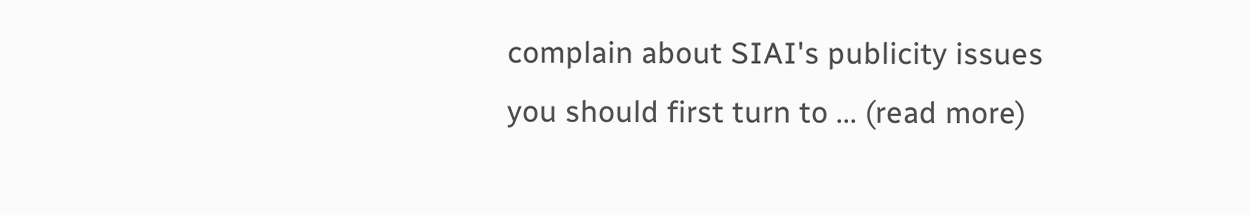complain about SIAI's publicity issues you should first turn to ... (read more)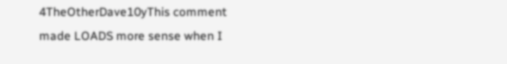4TheOtherDave10yThis comment made LOADS more sense when I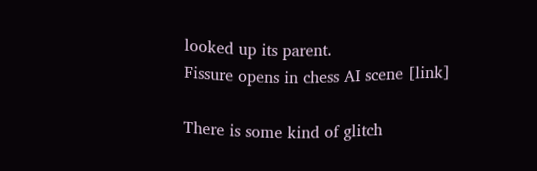looked up its parent.
Fissure opens in chess AI scene [link]

There is some kind of glitch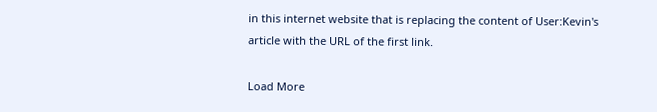in this internet website that is replacing the content of User:Kevin's article with the URL of the first link.

Load More